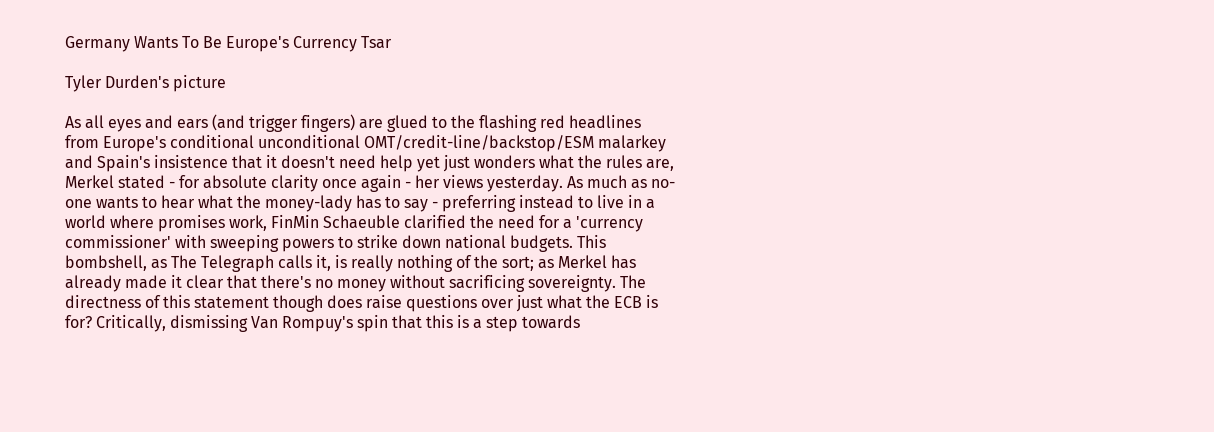Germany Wants To Be Europe's Currency Tsar

Tyler Durden's picture

As all eyes and ears (and trigger fingers) are glued to the flashing red headlines from Europe's conditional unconditional OMT/credit-line/backstop/ESM malarkey and Spain's insistence that it doesn't need help yet just wonders what the rules are, Merkel stated - for absolute clarity once again - her views yesterday. As much as no-one wants to hear what the money-lady has to say - preferring instead to live in a world where promises work, FinMin Schaeuble clarified the need for a 'currency commissioner' with sweeping powers to strike down national budgets. This bombshell, as The Telegraph calls it, is really nothing of the sort; as Merkel has already made it clear that there's no money without sacrificing sovereignty. The directness of this statement though does raise questions over just what the ECB is for? Critically, dismissing Van Rompuy's spin that this is a step towards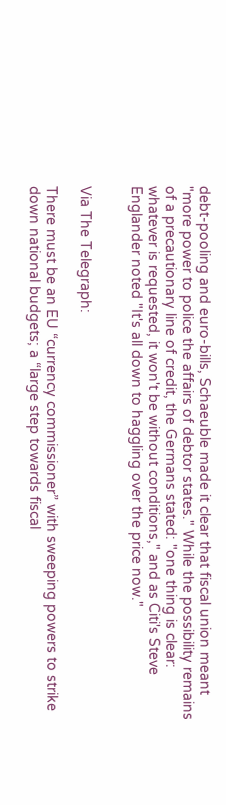debt-pooling and euro-bills, Schaeuble made it clear that fiscal union meant "more power to police the affairs of debtor states." While the possibility remains of a precautionary line of credit, the Germans stated: "one thing is clear: whatever is requested, it won't be without conditions," and as Citi's Steve Englander noted "It's all down to haggling over the price now."


Via The Telegraph:

There must be an EU “currency commissioner” with sweeping powers to strike down national budgets; a “large step towards fiscal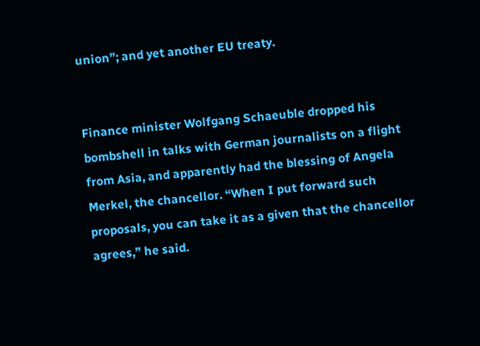union”; and yet another EU treaty.


Finance minister Wolfgang Schaeuble dropped his bombshell in talks with German journalists on a flight from Asia, and apparently had the blessing of Angela Merkel, the chancellor. “When I put forward such proposals, you can take it as a given that the chancellor agrees,” he said.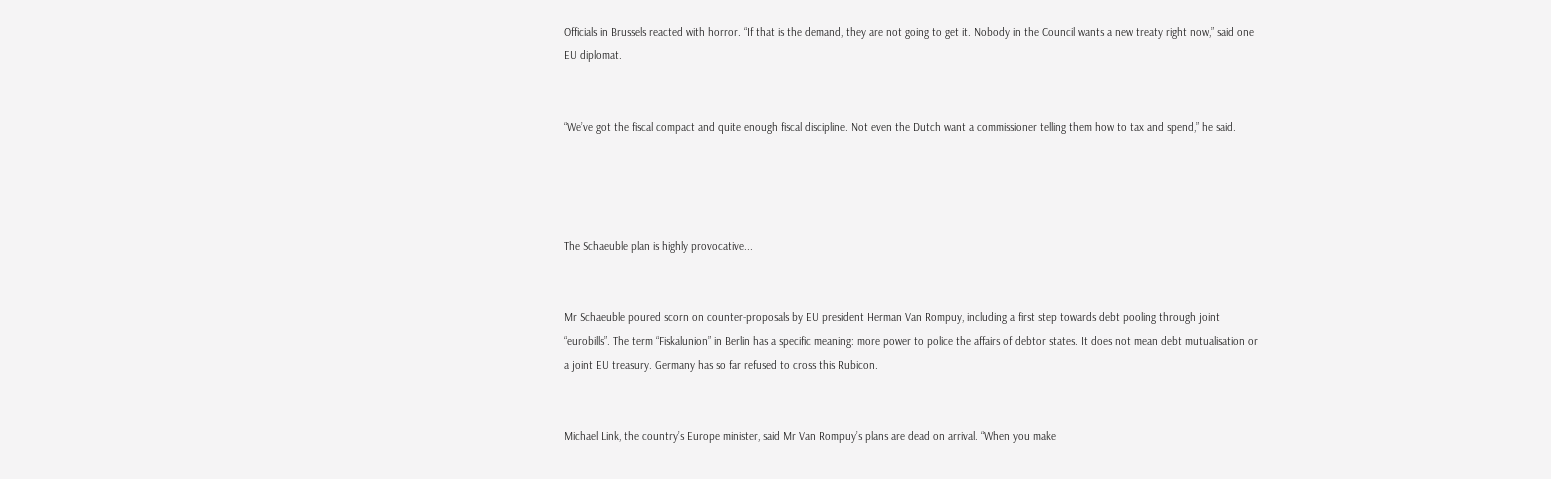Officials in Brussels reacted with horror. “If that is the demand, they are not going to get it. Nobody in the Council wants a new treaty right now,” said one EU diplomat.


“We’ve got the fiscal compact and quite enough fiscal discipline. Not even the Dutch want a commissioner telling them how to tax and spend,” he said.




The Schaeuble plan is highly provocative...


Mr Schaeuble poured scorn on counter-proposals by EU president Herman Van Rompuy, including a first step towards debt pooling through joint “eurobills”. The term “Fiskalunion” in Berlin has a specific meaning: more power to police the affairs of debtor states. It does not mean debt mutualisation or a joint EU treasury. Germany has so far refused to cross this Rubicon.


Michael Link, the country’s Europe minister, said Mr Van Rompuy’s plans are dead on arrival. “When you make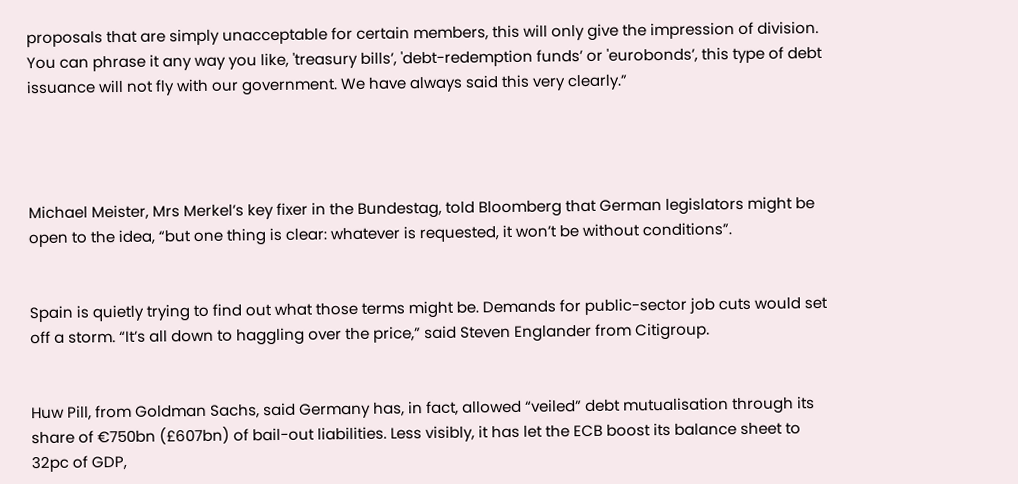proposals that are simply unacceptable for certain members, this will only give the impression of division. You can phrase it any way you like, 'treasury bills’, 'debt-redemption funds’ or 'eurobonds’, this type of debt issuance will not fly with our government. We have always said this very clearly.”




Michael Meister, Mrs Merkel’s key fixer in the Bundestag, told Bloomberg that German legislators might be open to the idea, “but one thing is clear: whatever is requested, it won’t be without conditions”.


Spain is quietly trying to find out what those terms might be. Demands for public-sector job cuts would set off a storm. “It’s all down to haggling over the price,” said Steven Englander from Citigroup.


Huw Pill, from Goldman Sachs, said Germany has, in fact, allowed “veiled” debt mutualisation through its share of €750bn (£607bn) of bail-out liabilities. Less visibly, it has let the ECB boost its balance sheet to 32pc of GDP,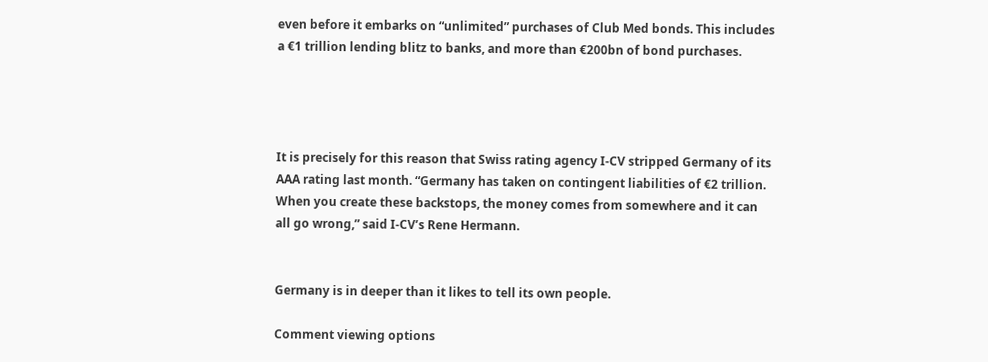even before it embarks on “unlimited” purchases of Club Med bonds. This includes a €1 trillion lending blitz to banks, and more than €200bn of bond purchases.




It is precisely for this reason that Swiss rating agency I-CV stripped Germany of its AAA rating last month. “Germany has taken on contingent liabilities of €2 trillion. When you create these backstops, the money comes from somewhere and it can all go wrong,” said I-CV’s Rene Hermann.


Germany is in deeper than it likes to tell its own people.

Comment viewing options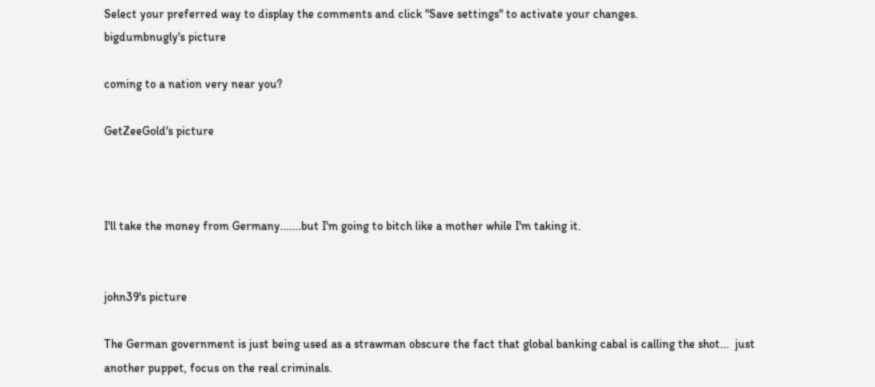Select your preferred way to display the comments and click "Save settings" to activate your changes.
bigdumbnugly's picture

coming to a nation very near you?

GetZeeGold's picture



I'll take the money from Germany.......but I'm going to bitch like a mother while I'm taking it.


john39's picture

The German government is just being used as a strawman obscure the fact that global banking cabal is calling the shot...  just another puppet, focus on the real criminals.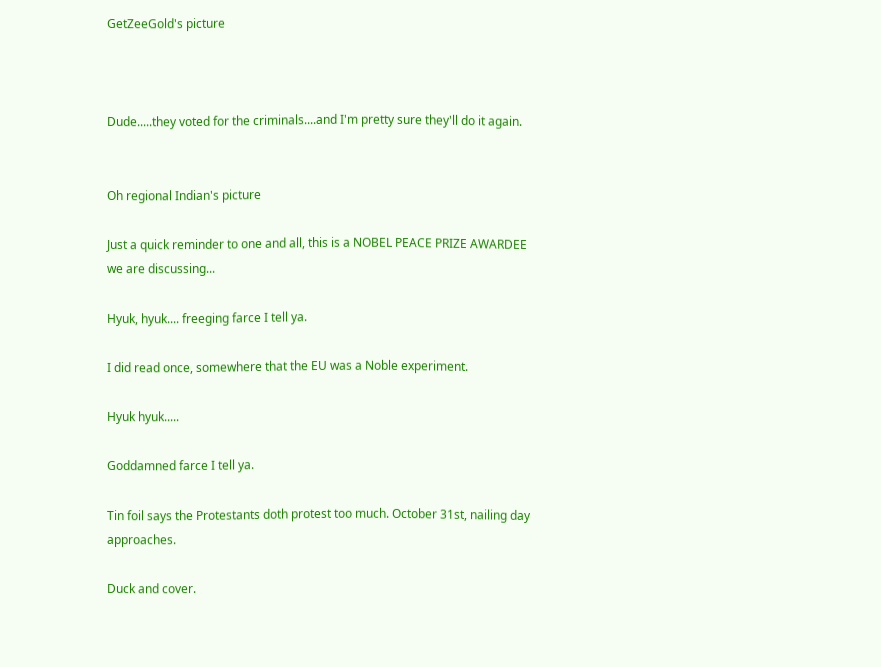GetZeeGold's picture



Dude.....they voted for the criminals....and I'm pretty sure they'll do it again.


Oh regional Indian's picture

Just a quick reminder to one and all, this is a NOBEL PEACE PRIZE AWARDEE we are discussing...

Hyuk, hyuk.... freeging farce I tell ya.

I did read once, somewhere that the EU was a Noble experiment.

Hyuk hyuk.....

Goddamned farce I tell ya.

Tin foil says the Protestants doth protest too much. October 31st, nailing day approaches.

Duck and cover.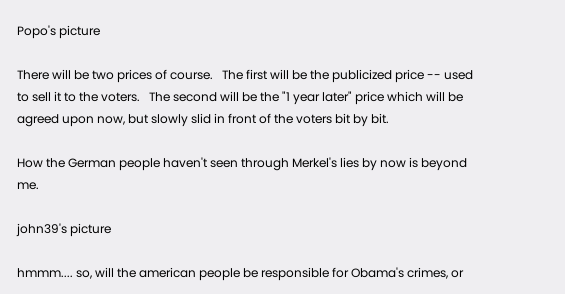Popo's picture

There will be two prices of course.   The first will be the publicized price -- used to sell it to the voters.   The second will be the "1 year later" price which will be agreed upon now, but slowly slid in front of the voters bit by bit.

How the German people haven't seen through Merkel's lies by now is beyond me.

john39's picture

hmmm.... so, will the american people be responsible for Obama's crimes, or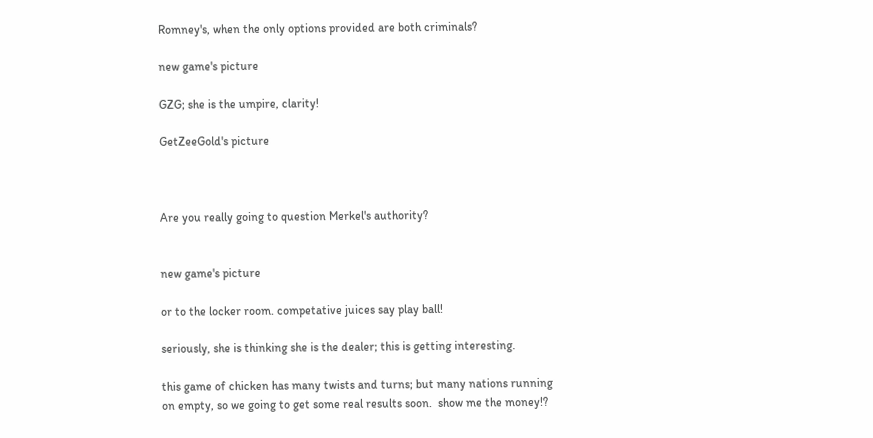Romney's, when the only options provided are both criminals?

new game's picture

GZG; she is the umpire, clarity!

GetZeeGold's picture



Are you really going to question Merkel's authority?


new game's picture

or to the locker room. competative juices say play ball!

seriously, she is thinking she is the dealer; this is getting interesting.

this game of chicken has many twists and turns; but many nations running on empty, so we going to get some real results soon.  show me the money!?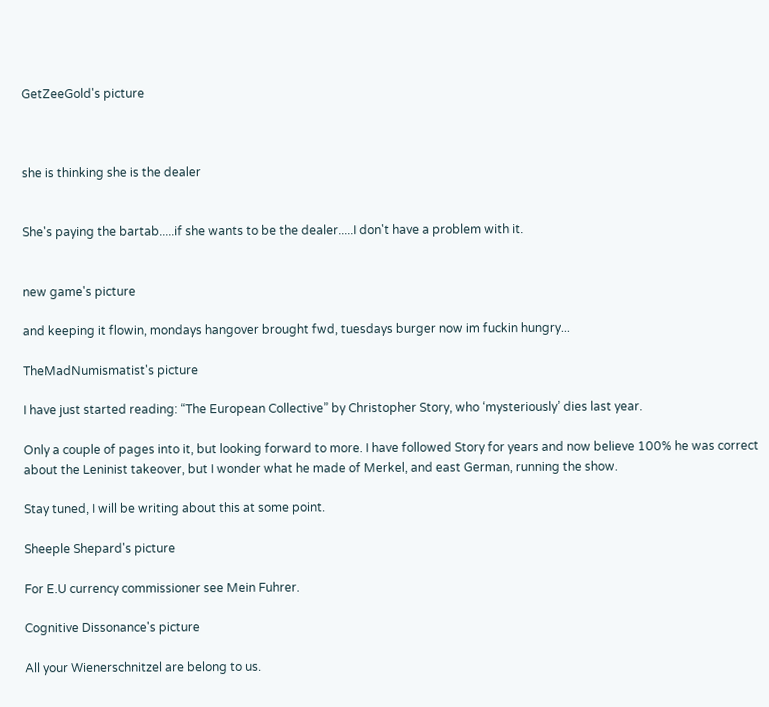GetZeeGold's picture



she is thinking she is the dealer


She's paying the bartab.....if she wants to be the dealer.....I don't have a problem with it.


new game's picture

and keeping it flowin, mondays hangover brought fwd, tuesdays burger now im fuckin hungry...

TheMadNumismatist's picture

I have just started reading: “The European Collective” by Christopher Story, who ‘mysteriously’ dies last year.

Only a couple of pages into it, but looking forward to more. I have followed Story for years and now believe 100% he was correct about the Leninist takeover, but I wonder what he made of Merkel, and east German, running the show.

Stay tuned, I will be writing about this at some point.

Sheeple Shepard's picture

For E.U currency commissioner see Mein Fuhrer.

Cognitive Dissonance's picture

All your Wienerschnitzel are belong to us.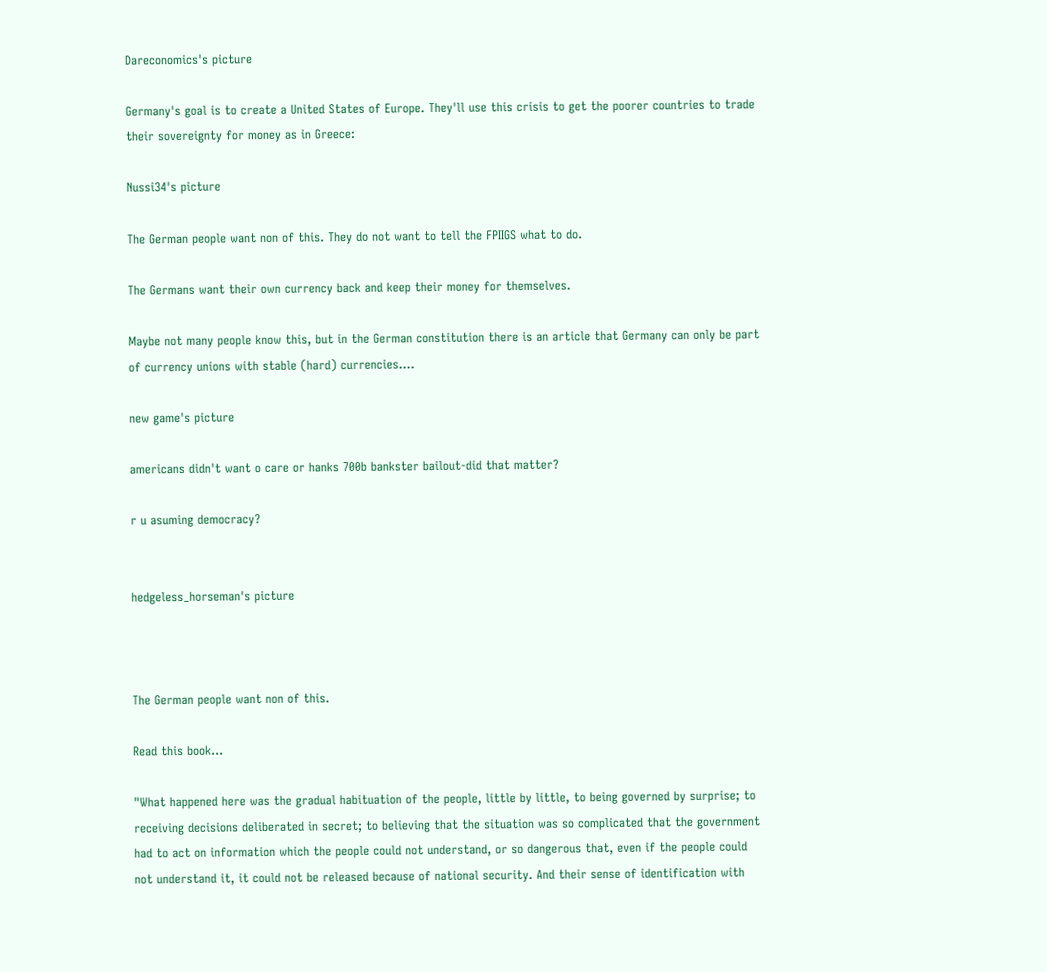Dareconomics's picture

Germany's goal is to create a United States of Europe. They'll use this crisis to get the poorer countries to trade their sovereignty for money as in Greece:

Nussi34's picture

The German people want non of this. They do not want to tell the FPIIGS what to do.

The Germans want their own currency back and keep their money for themselves.

Maybe not many people know this, but in the German constitution there is an article that Germany can only be part of currency unions with stable (hard) currencies....

new game's picture

americans didn't want o care or hanks 700b bankster bailout-did that matter?

r u asuming democracy?


hedgeless_horseman's picture



The German people want non of this.

Read this book...

"What happened here was the gradual habituation of the people, little by little, to being governed by surprise; to receiving decisions deliberated in secret; to believing that the situation was so complicated that the government had to act on information which the people could not understand, or so dangerous that, even if the people could not understand it, it could not be released because of national security. And their sense of identification with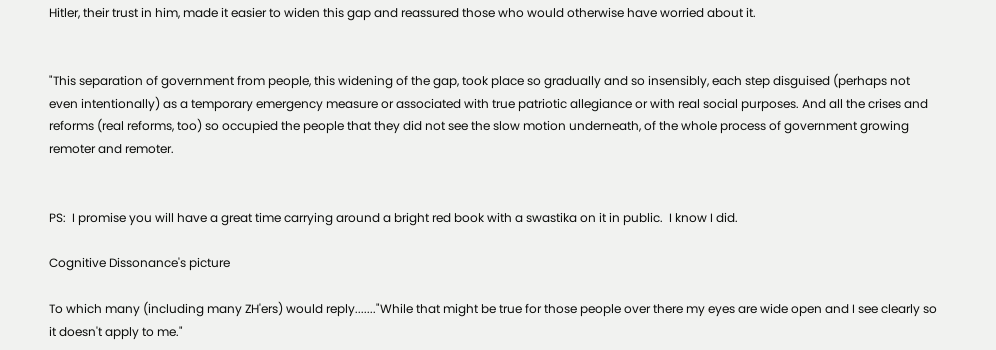Hitler, their trust in him, made it easier to widen this gap and reassured those who would otherwise have worried about it.


"This separation of government from people, this widening of the gap, took place so gradually and so insensibly, each step disguised (perhaps not even intentionally) as a temporary emergency measure or associated with true patriotic allegiance or with real social purposes. And all the crises and reforms (real reforms, too) so occupied the people that they did not see the slow motion underneath, of the whole process of government growing remoter and remoter.


PS:  I promise you will have a great time carrying around a bright red book with a swastika on it in public.  I know I did.

Cognitive Dissonance's picture

To which many (including many ZH'ers) would reply......."While that might be true for those people over there my eyes are wide open and I see clearly so it doesn't apply to me."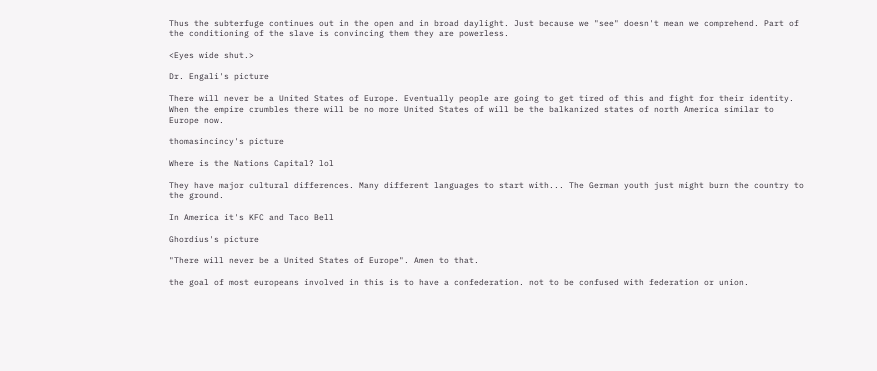Thus the subterfuge continues out in the open and in broad daylight. Just because we "see" doesn't mean we comprehend. Part of the conditioning of the slave is convincing them they are powerless.

<Eyes wide shut.>

Dr. Engali's picture

There will never be a United States of Europe. Eventually people are going to get tired of this and fight for their identity. When the empire crumbles there will be no more United States of will be the balkanized states of north America similar to Europe now.

thomasincincy's picture

Where is the Nations Capital? lol

They have major cultural differences. Many different languages to start with... The German youth just might burn the country to the ground.

In America it's KFC and Taco Bell

Ghordius's picture

"There will never be a United States of Europe". Amen to that.

the goal of most europeans involved in this is to have a confederation. not to be confused with federation or union.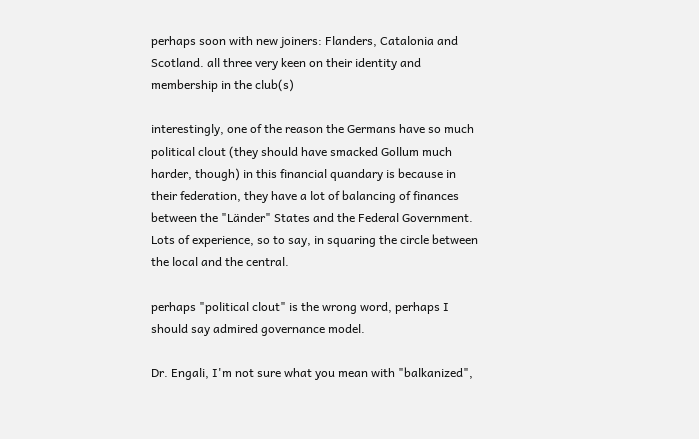perhaps soon with new joiners: Flanders, Catalonia and Scotland. all three very keen on their identity and membership in the club(s)

interestingly, one of the reason the Germans have so much political clout (they should have smacked Gollum much harder, though) in this financial quandary is because in their federation, they have a lot of balancing of finances between the "Länder" States and the Federal Government. Lots of experience, so to say, in squaring the circle between the local and the central.

perhaps "political clout" is the wrong word, perhaps I should say admired governance model.

Dr. Engali, I'm not sure what you mean with "balkanized",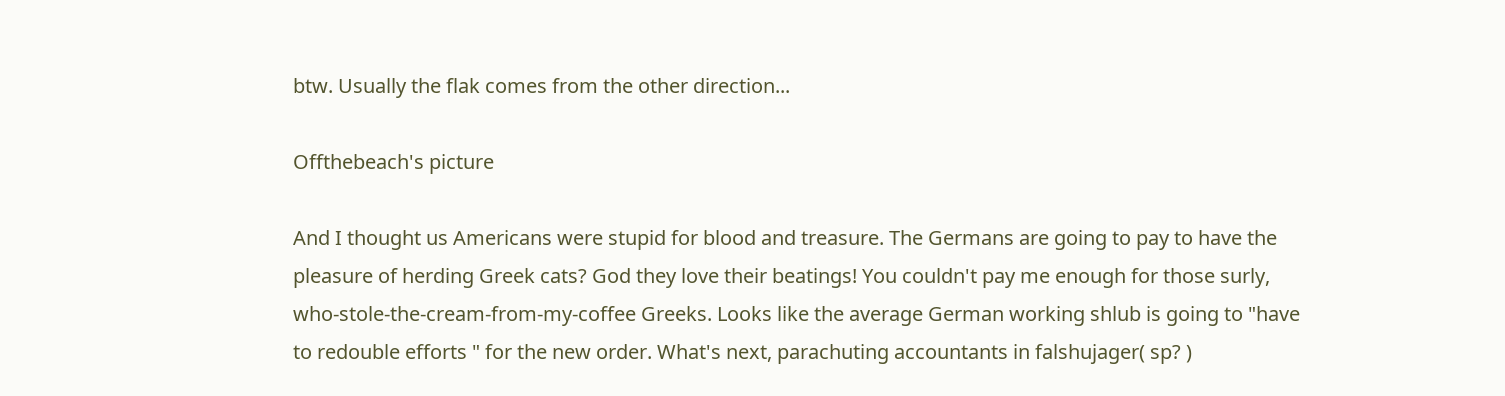btw. Usually the flak comes from the other direction...

Offthebeach's picture

And I thought us Americans were stupid for blood and treasure. The Germans are going to pay to have the pleasure of herding Greek cats? God they love their beatings! You couldn't pay me enough for those surly, who-stole-the-cream-from-my-coffee Greeks. Looks like the average German working shlub is going to "have to redouble efforts " for the new order. What's next, parachuting accountants in falshujager( sp? )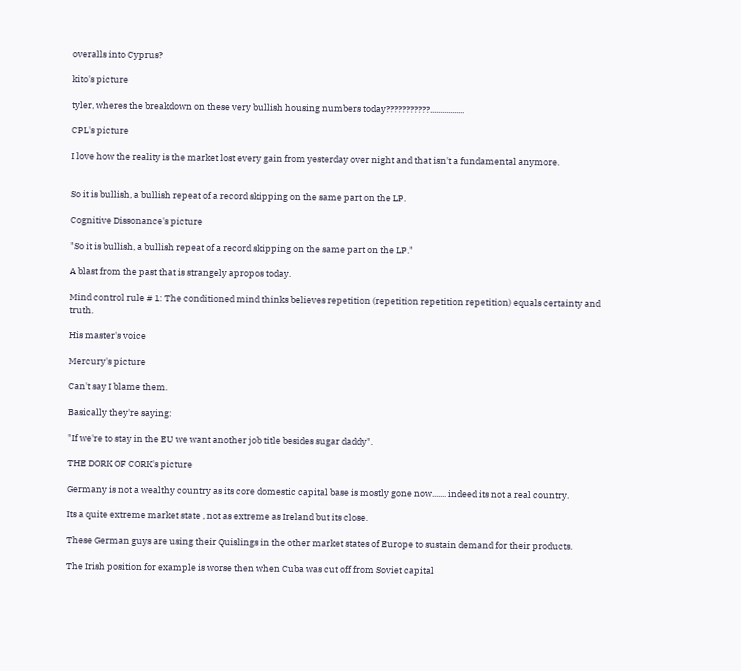overalls into Cyprus?

kito's picture

tyler, wheres the breakdown on these very bullish housing numbers today???????????.................

CPL's picture

I love how the reality is the market lost every gain from yesterday over night and that isn't a fundamental anymore.


So it is bullish, a bullish repeat of a record skipping on the same part on the LP.

Cognitive Dissonance's picture

"So it is bullish, a bullish repeat of a record skipping on the same part on the LP."

A blast from the past that is strangely apropos today.

Mind control rule # 1: The conditioned mind thinks believes repetition (repetition repetition repetition) equals certainty and truth.

His master's voice

Mercury's picture

Can't say I blame them.

Basically they're saying:

"If we're to stay in the EU we want another job title besides sugar daddy".

THE DORK OF CORK's picture

Germany is not a wealthy country as its core domestic capital base is mostly gone now....... indeed its not a real country.

Its a quite extreme market state , not as extreme as Ireland but its close.

These German guys are using their Quislings in the other market states of Europe to sustain demand for their products.

The Irish position for example is worse then when Cuba was cut off from Soviet capital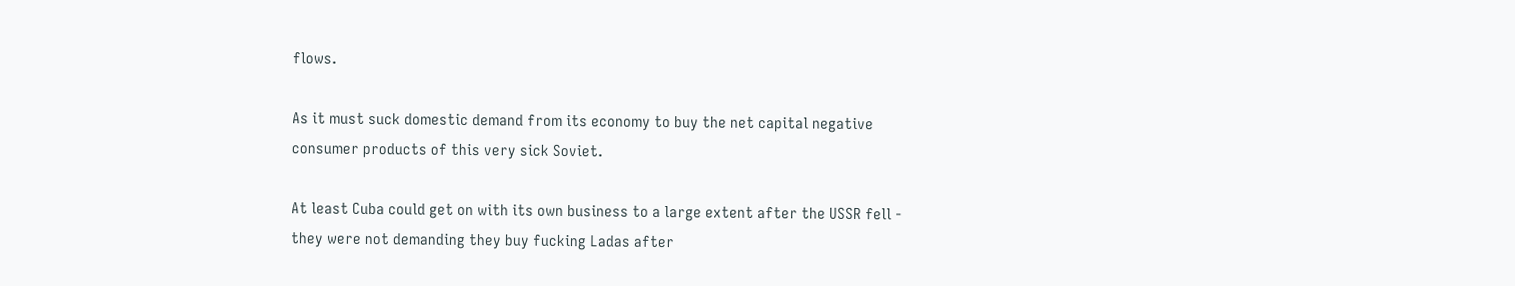flows.

As it must suck domestic demand from its economy to buy the net capital negative consumer products of this very sick Soviet.

At least Cuba could get on with its own business to a large extent after the USSR fell - they were not demanding they buy fucking Ladas after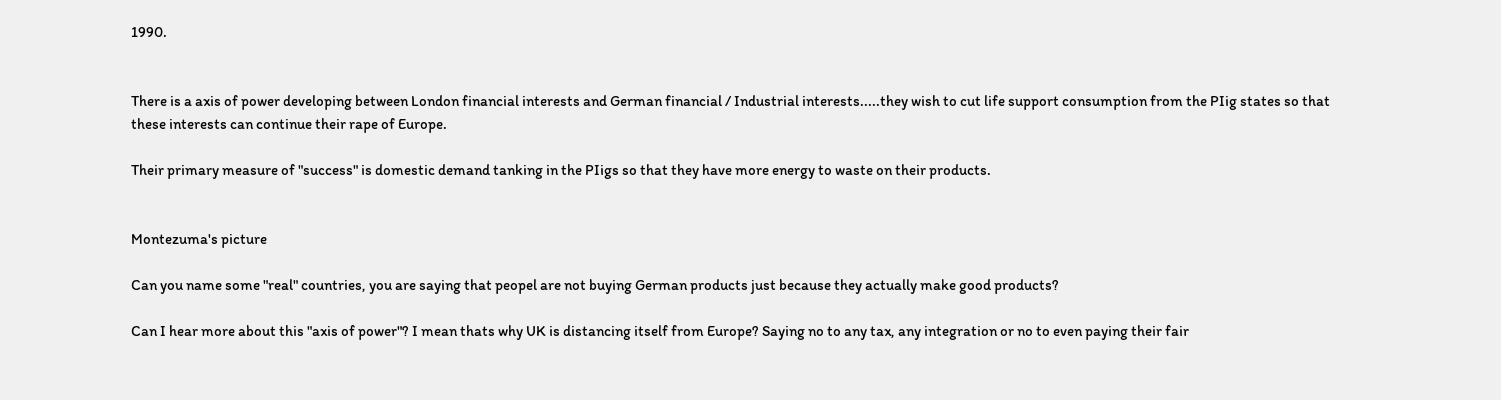1990.


There is a axis of power developing between London financial interests and German financial / Industrial interests.....they wish to cut life support consumption from the PIig states so that these interests can continue their rape of Europe.

Their primary measure of "success" is domestic demand tanking in the PIigs so that they have more energy to waste on their products.


Montezuma's picture

Can you name some "real" countries, you are saying that peopel are not buying German products just because they actually make good products?

Can I hear more about this "axis of power"? I mean thats why UK is distancing itself from Europe? Saying no to any tax, any integration or no to even paying their fair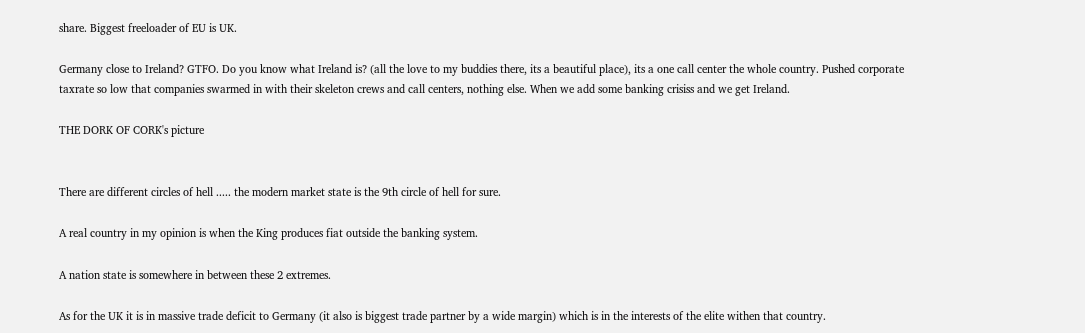share. Biggest freeloader of EU is UK.

Germany close to Ireland? GTFO. Do you know what Ireland is? (all the love to my buddies there, its a beautiful place), its a one call center the whole country. Pushed corporate taxrate so low that companies swarmed in with their skeleton crews and call centers, nothing else. When we add some banking crisiss and we get Ireland.

THE DORK OF CORK's picture


There are different circles of hell ..... the modern market state is the 9th circle of hell for sure.

A real country in my opinion is when the King produces fiat outside the banking system.

A nation state is somewhere in between these 2 extremes.

As for the UK it is in massive trade deficit to Germany (it also is biggest trade partner by a wide margin) which is in the interests of the elite withen that country.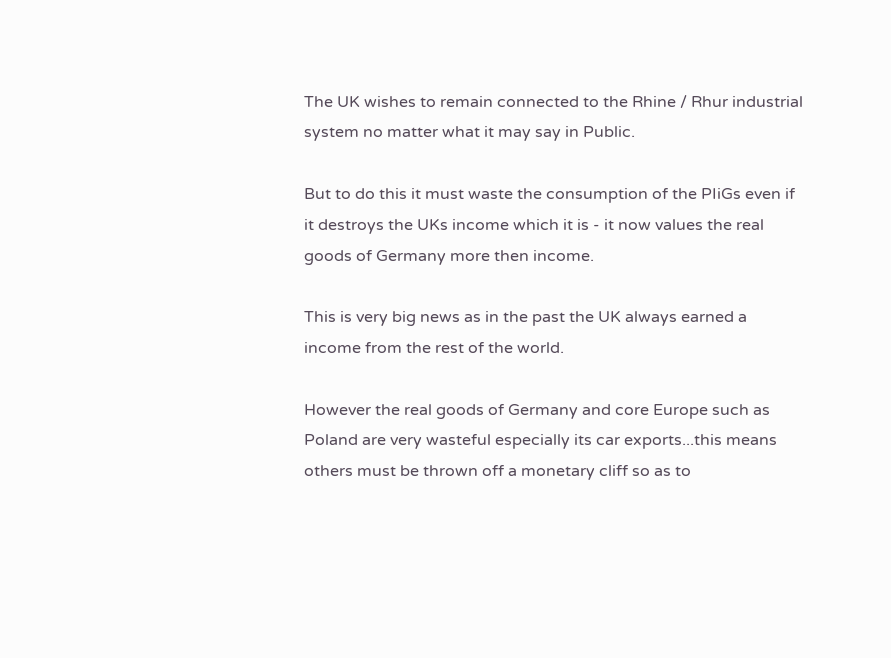The UK wishes to remain connected to the Rhine / Rhur industrial system no matter what it may say in Public.

But to do this it must waste the consumption of the PIiGs even if it destroys the UKs income which it is - it now values the real goods of Germany more then income.

This is very big news as in the past the UK always earned a income from the rest of the world.

However the real goods of Germany and core Europe such as Poland are very wasteful especially its car exports...this means others must be thrown off a monetary cliff so as to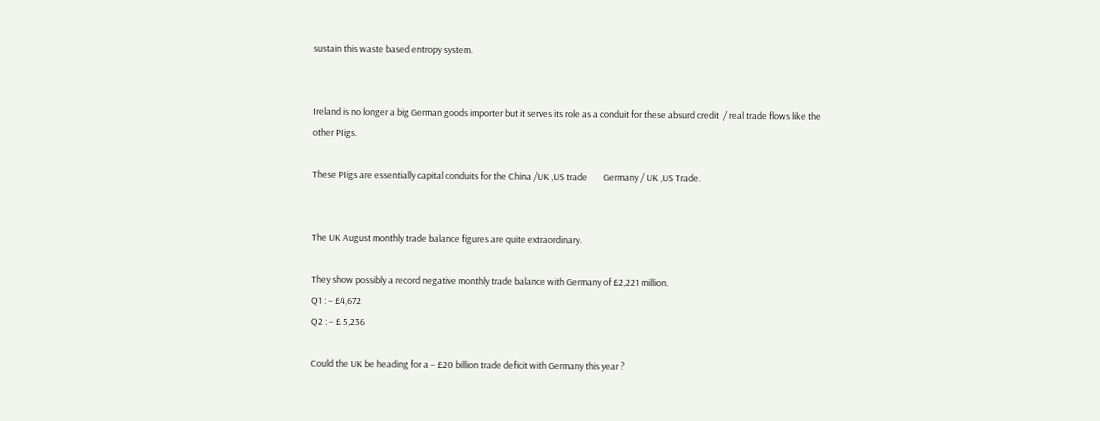sustain this waste based entropy system.


Ireland is no longer a big German goods importer but it serves its role as a conduit for these absurd credit  / real trade flows like the other PIigs.

These PIigs are essentially capital conduits for the China /UK ,US trade        Germany / UK ,US Trade.


The UK August monthly trade balance figures are quite extraordinary.

They show possibly a record negative monthly trade balance with Germany of £2,221 million.
Q1 : – £4,672
Q2 : – £ 5,236

Could the UK be heading for a – £20 billion trade deficit with Germany this year ?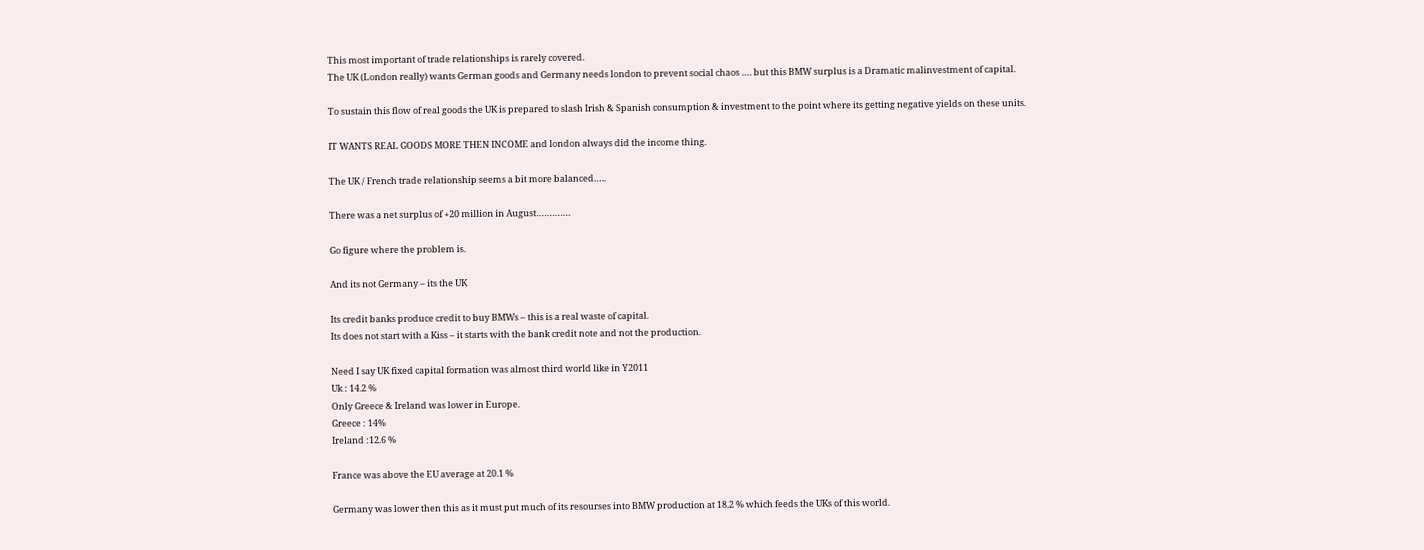This most important of trade relationships is rarely covered.
The UK (London really) wants German goods and Germany needs london to prevent social chaos …. but this BMW surplus is a Dramatic malinvestment of capital.

To sustain this flow of real goods the UK is prepared to slash Irish & Spanish consumption & investment to the point where its getting negative yields on these units.

IT WANTS REAL GOODS MORE THEN INCOME and london always did the income thing.

The UK / French trade relationship seems a bit more balanced…..

There was a net surplus of +20 million in August………….

Go figure where the problem is.

And its not Germany – its the UK

Its credit banks produce credit to buy BMWs – this is a real waste of capital.
Its does not start with a Kiss – it starts with the bank credit note and not the production.

Need I say UK fixed capital formation was almost third world like in Y2011
Uk : 14.2 %
Only Greece & Ireland was lower in Europe.
Greece : 14%
Ireland :12.6 %

France was above the EU average at 20.1 %

Germany was lower then this as it must put much of its resourses into BMW production at 18.2 % which feeds the UKs of this world.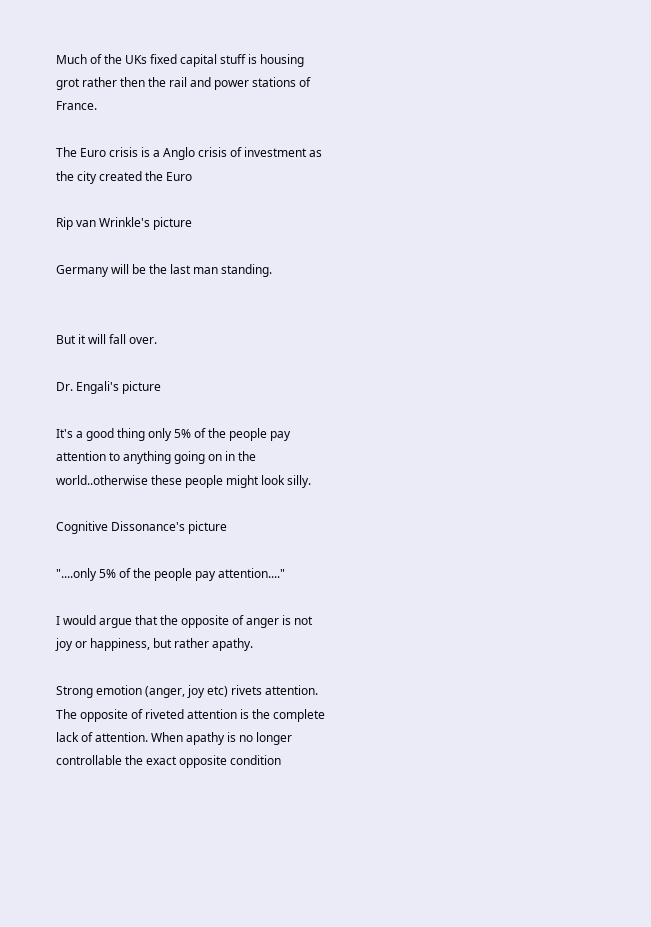Much of the UKs fixed capital stuff is housing grot rather then the rail and power stations of France.

The Euro crisis is a Anglo crisis of investment as the city created the Euro

Rip van Wrinkle's picture

Germany will be the last man standing.


But it will fall over.

Dr. Engali's picture

It's a good thing only 5% of the people pay attention to anything going on in the world..otherwise these people might look silly.

Cognitive Dissonance's picture

"....only 5% of the people pay attention...."

I would argue that the opposite of anger is not joy or happiness, but rather apathy.

Strong emotion (anger, joy etc) rivets attention. The opposite of riveted attention is the complete lack of attention. When apathy is no longer controllable the exact opposite condition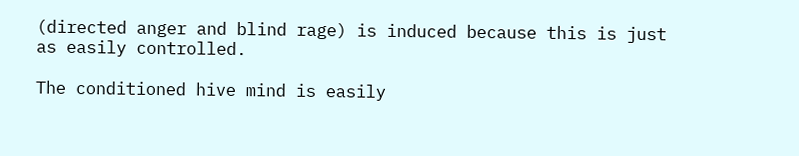(directed anger and blind rage) is induced because this is just as easily controlled.

The conditioned hive mind is easily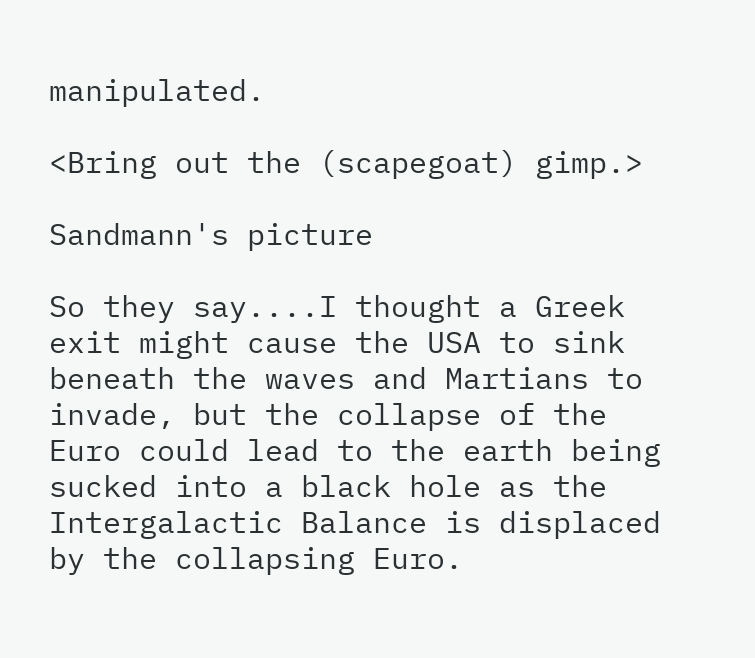manipulated.

<Bring out the (scapegoat) gimp.>

Sandmann's picture

So they say....I thought a Greek exit might cause the USA to sink beneath the waves and Martians to invade, but the collapse of the Euro could lead to the earth being sucked into a black hole as the Intergalactic Balance is displaced by the collapsing Euro.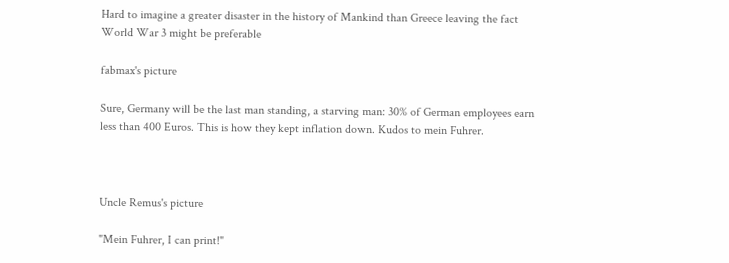Hard to imagine a greater disaster in the history of Mankind than Greece leaving the fact World War 3 might be preferable

fabmax's picture

Sure, Germany will be the last man standing, a starving man: 30% of German employees earn less than 400 Euros. This is how they kept inflation down. Kudos to mein Fuhrer.



Uncle Remus's picture

"Mein Fuhrer, I can print!"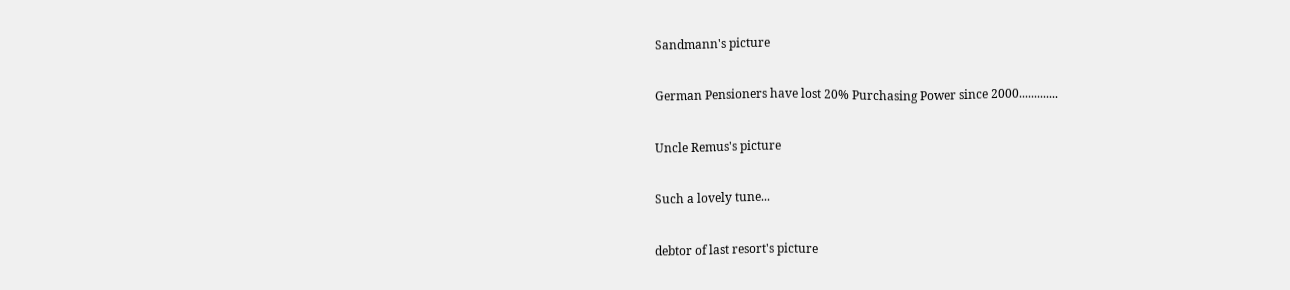Sandmann's picture

German Pensioners have lost 20% Purchasing Power since 2000.............

Uncle Remus's picture

Such a lovely tune...

debtor of last resort's picture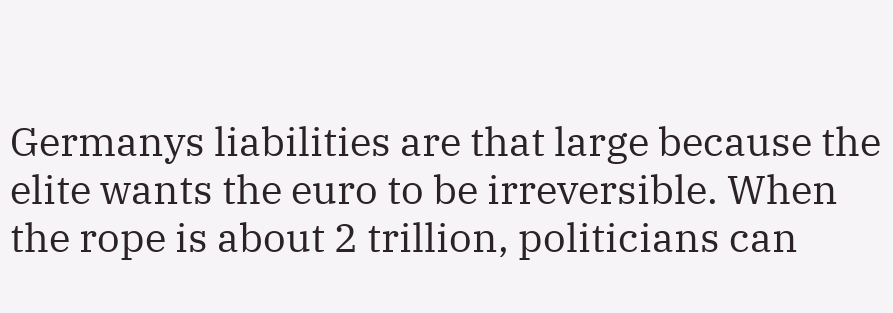Germanys liabilities are that large because the elite wants the euro to be irreversible. When the rope is about 2 trillion, politicians can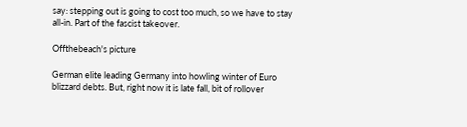say: stepping out is going to cost too much, so we have to stay all-in. Part of the fascist takeover.

Offthebeach's picture

German elite leading Germany into howling winter of Euro blizzard debts. But, right now it is late fall, bit of rollover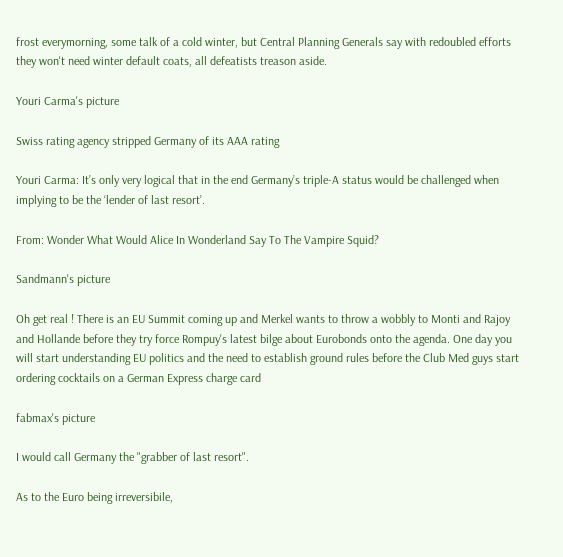frost everymorning, some talk of a cold winter, but Central Planning Generals say with redoubled efforts they won't need winter default coats, all defeatists treason aside.

Youri Carma's picture

Swiss rating agency stripped Germany of its AAA rating

Youri Carma: It’s only very logical that in the end Germany’s triple-A status would be challenged when implying to be the ‘lender of last resort’.

From: Wonder What Would Alice In Wonderland Say To The Vampire Squid?

Sandmann's picture

Oh get real ! There is an EU Summit coming up and Merkel wants to throw a wobbly to Monti and Rajoy and Hollande before they try force Rompuy's latest bilge about Eurobonds onto the agenda. One day you will start understanding EU politics and the need to establish ground rules before the Club Med guys start ordering cocktails on a German Express charge card

fabmax's picture

I would call Germany the "grabber of last resort".

As to the Euro being irreversibile,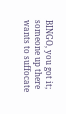BINGO, you got it; someone up there wants to suffocate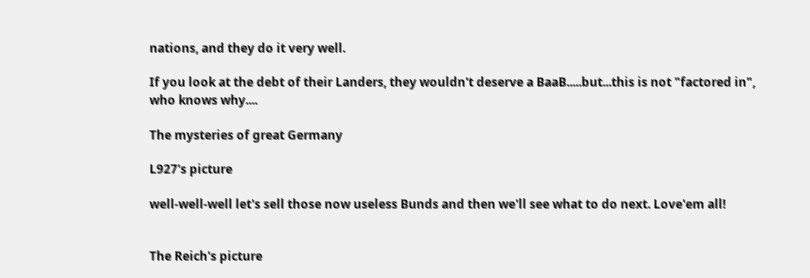nations, and they do it very well.

If you look at the debt of their Landers, they wouldn't deserve a BaaB.....but...this is not "factored in", who knows why....

The mysteries of great Germany

L927's picture

well-well-well let's sell those now useless Bunds and then we'll see what to do next. Love'em all!


The Reich's picture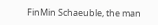FinMin Schaeuble, the man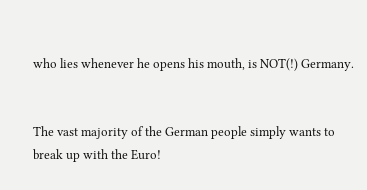who lies whenever he opens his mouth, is NOT(!) Germany.


The vast majority of the German people simply wants to break up with the Euro!